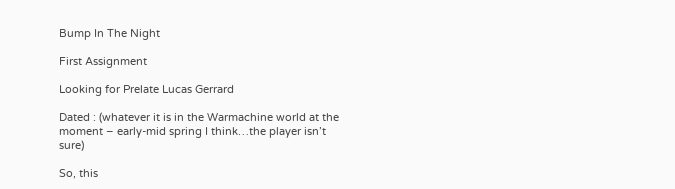Bump In The Night

First Assignment

Looking for Prelate Lucas Gerrard

Dated : (whatever it is in the Warmachine world at the moment – early-mid spring I think…the player isn’t sure)

So, this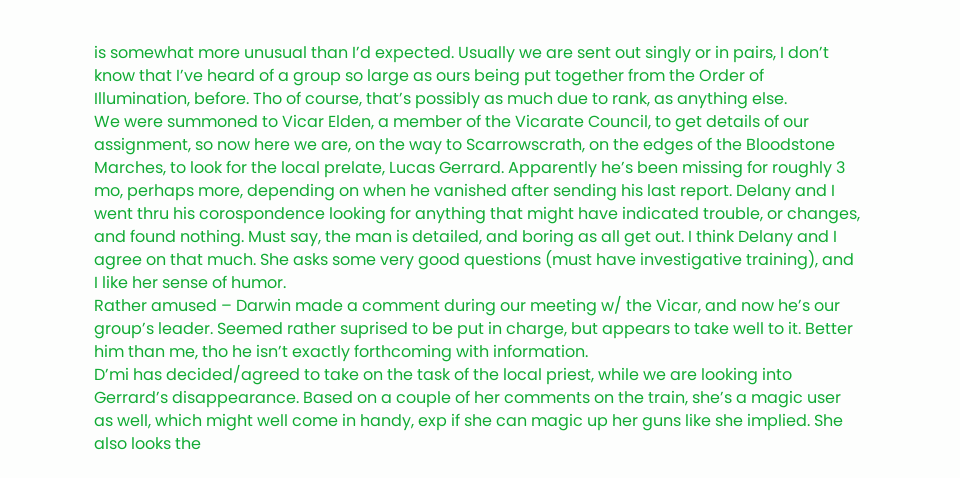is somewhat more unusual than I’d expected. Usually we are sent out singly or in pairs, I don’t know that I’ve heard of a group so large as ours being put together from the Order of Illumination, before. Tho of course, that’s possibly as much due to rank, as anything else.
We were summoned to Vicar Elden, a member of the Vicarate Council, to get details of our assignment, so now here we are, on the way to Scarrowscrath, on the edges of the Bloodstone Marches, to look for the local prelate, Lucas Gerrard. Apparently he’s been missing for roughly 3 mo, perhaps more, depending on when he vanished after sending his last report. Delany and I went thru his corospondence looking for anything that might have indicated trouble, or changes, and found nothing. Must say, the man is detailed, and boring as all get out. I think Delany and I agree on that much. She asks some very good questions (must have investigative training), and I like her sense of humor.
Rather amused – Darwin made a comment during our meeting w/ the Vicar, and now he’s our group’s leader. Seemed rather suprised to be put in charge, but appears to take well to it. Better him than me, tho he isn’t exactly forthcoming with information.
D’mi has decided/agreed to take on the task of the local priest, while we are looking into Gerrard’s disappearance. Based on a couple of her comments on the train, she’s a magic user as well, which might well come in handy, exp if she can magic up her guns like she implied. She also looks the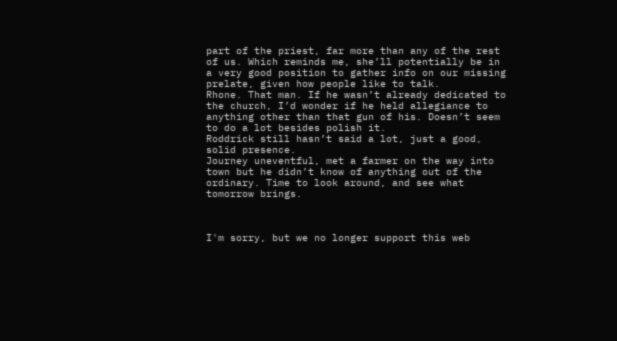part of the priest, far more than any of the rest of us. Which reminds me, she’ll potentially be in a very good position to gather info on our missing prelate, given how people like to talk.
Rhone. That man. If he wasn’t already dedicated to the church, I’d wonder if he held allegiance to anything other than that gun of his. Doesn’t seem to do a lot besides polish it.
Roddrick still hasn’t said a lot, just a good, solid presence.
Journey uneventful, met a farmer on the way into town but he didn’t know of anything out of the ordinary. Time to look around, and see what tomorrow brings.



I'm sorry, but we no longer support this web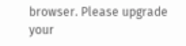browser. Please upgrade your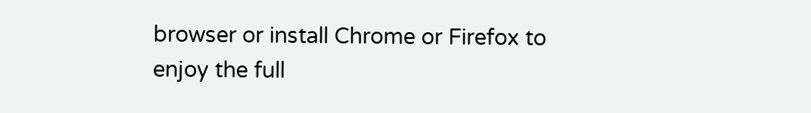browser or install Chrome or Firefox to enjoy the full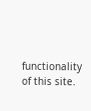functionality of this site.